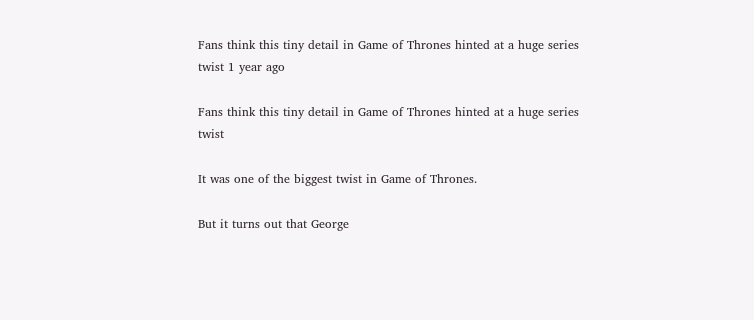Fans think this tiny detail in Game of Thrones hinted at a huge series twist 1 year ago

Fans think this tiny detail in Game of Thrones hinted at a huge series twist

It was one of the biggest twist in Game of Thrones.

But it turns out that George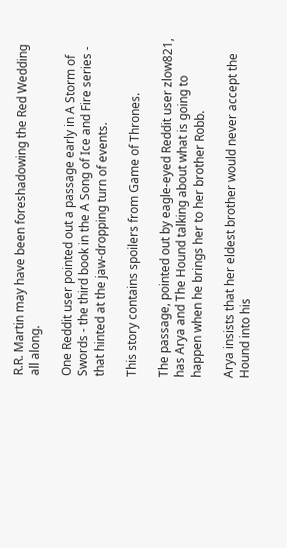R.R. Martin may have been foreshadowing the Red Wedding all along.

One Reddit user pointed out a passage early in A Storm of Swords - the third book in the A Song of Ice and Fire series - that hinted at the jaw-dropping turn of events.

This story contains spoilers from Game of Thrones.

The passage, pointed out by eagle-eyed Reddit user zlow821, has Arya and The Hound talking about what is going to happen when he brings her to her brother Robb.

Arya insists that her eldest brother would never accept the Hound into his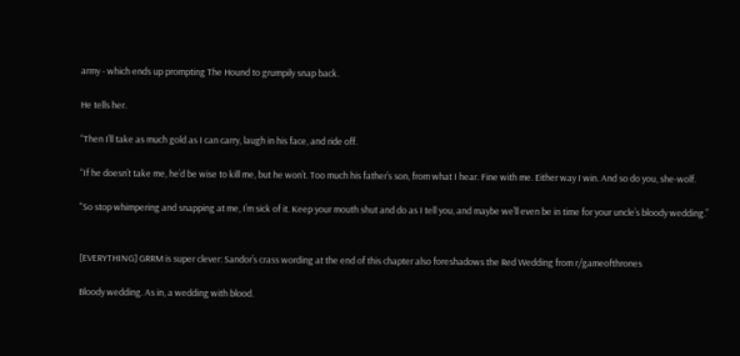army - which ends up prompting The Hound to grumpily snap back.

He tells her.

“Then I’ll take as much gold as I can carry, laugh in his face, and ride off.

“If he doesn’t take me, he’d be wise to kill me, but he won’t. Too much his father’s son, from what I hear. Fine with me. Either way I win. And so do you, she-wolf.

"So stop whimpering and snapping at me, I’m sick of it. Keep your mouth shut and do as I tell you, and maybe we’ll even be in time for your uncle’s bloody wedding.”


[EVERYTHING] GRRM is super clever: Sandor’s crass wording at the end of this chapter also foreshadows the Red Wedding from r/gameofthrones

Bloody wedding. As in, a wedding with blood.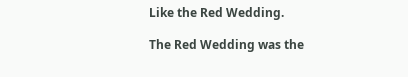Like the Red Wedding.

The Red Wedding was the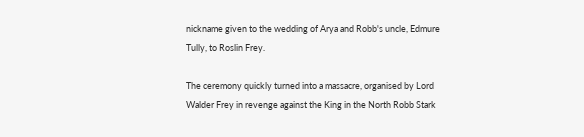nickname given to the wedding of Arya and Robb's uncle, Edmure Tully, to Roslin Frey.

The ceremony quickly turned into a massacre, organised by Lord Walder Frey in revenge against the King in the North Robb Stark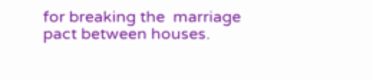for breaking the  marriage pact between houses.